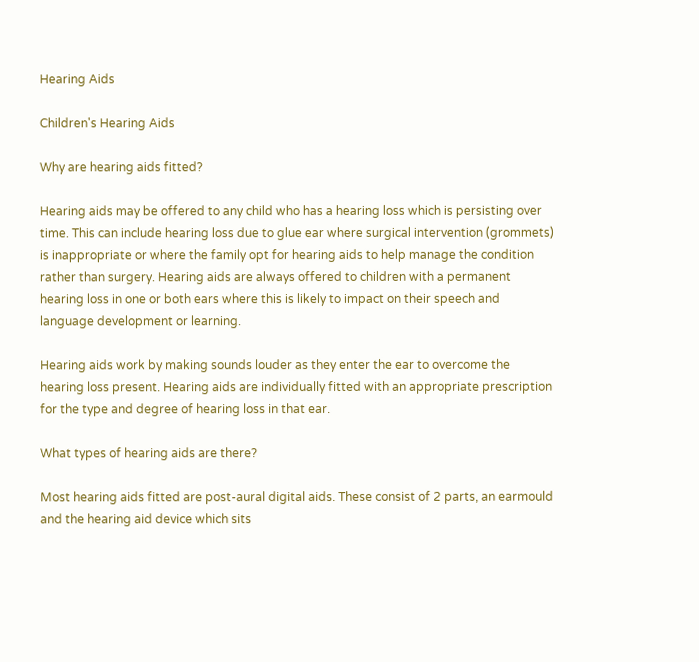Hearing Aids

Children's Hearing Aids

Why are hearing aids fitted?

Hearing aids may be offered to any child who has a hearing loss which is persisting over time. This can include hearing loss due to glue ear where surgical intervention (grommets) is inappropriate or where the family opt for hearing aids to help manage the condition rather than surgery. Hearing aids are always offered to children with a permanent hearing loss in one or both ears where this is likely to impact on their speech and language development or learning.

Hearing aids work by making sounds louder as they enter the ear to overcome the hearing loss present. Hearing aids are individually fitted with an appropriate prescription for the type and degree of hearing loss in that ear.

What types of hearing aids are there?

Most hearing aids fitted are post-aural digital aids. These consist of 2 parts, an earmould and the hearing aid device which sits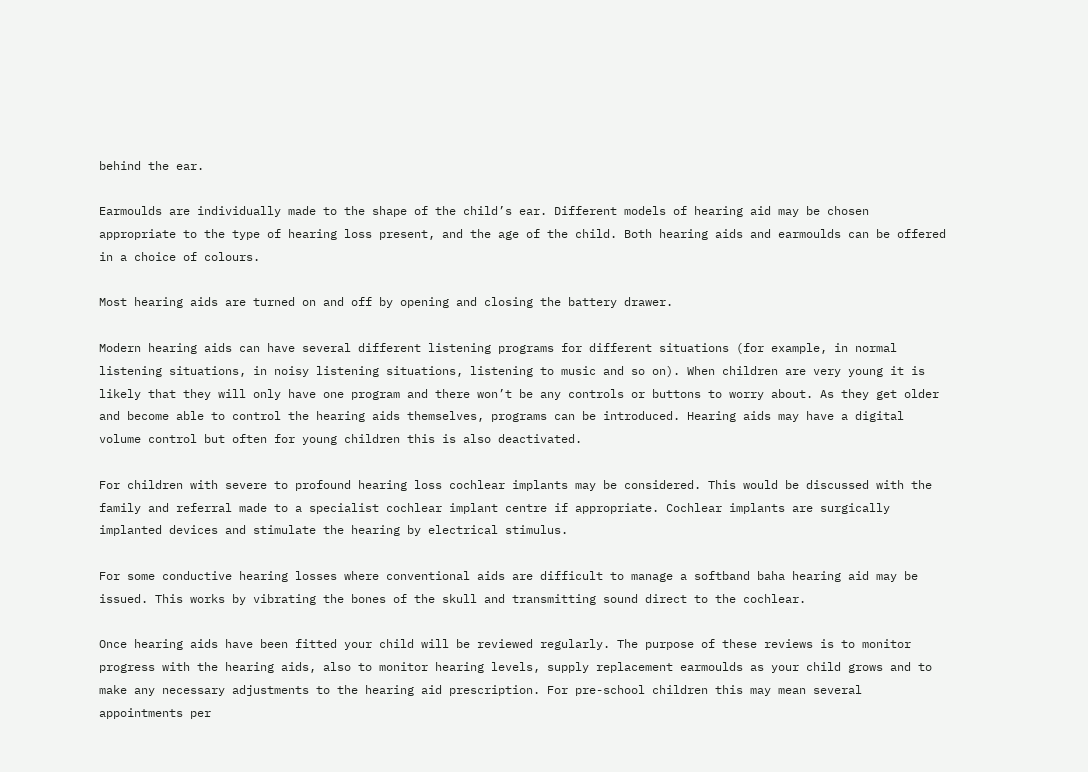behind the ear.

Earmoulds are individually made to the shape of the child’s ear. Different models of hearing aid may be chosen appropriate to the type of hearing loss present, and the age of the child. Both hearing aids and earmoulds can be offered in a choice of colours.

Most hearing aids are turned on and off by opening and closing the battery drawer.

Modern hearing aids can have several different listening programs for different situations (for example, in normal listening situations, in noisy listening situations, listening to music and so on). When children are very young it is likely that they will only have one program and there won’t be any controls or buttons to worry about. As they get older and become able to control the hearing aids themselves, programs can be introduced. Hearing aids may have a digital volume control but often for young children this is also deactivated.

For children with severe to profound hearing loss cochlear implants may be considered. This would be discussed with the family and referral made to a specialist cochlear implant centre if appropriate. Cochlear implants are surgically implanted devices and stimulate the hearing by electrical stimulus.

For some conductive hearing losses where conventional aids are difficult to manage a softband baha hearing aid may be issued. This works by vibrating the bones of the skull and transmitting sound direct to the cochlear.

Once hearing aids have been fitted your child will be reviewed regularly. The purpose of these reviews is to monitor progress with the hearing aids, also to monitor hearing levels, supply replacement earmoulds as your child grows and to make any necessary adjustments to the hearing aid prescription. For pre-school children this may mean several appointments per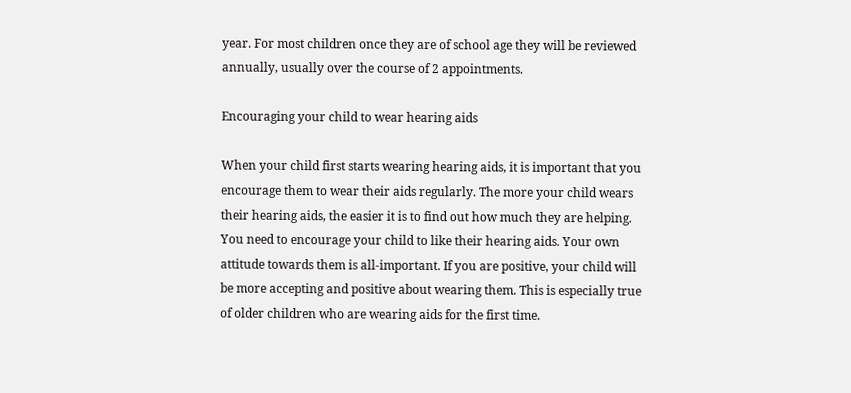year. For most children once they are of school age they will be reviewed annually, usually over the course of 2 appointments.

Encouraging your child to wear hearing aids

When your child first starts wearing hearing aids, it is important that you encourage them to wear their aids regularly. The more your child wears their hearing aids, the easier it is to find out how much they are helping. You need to encourage your child to like their hearing aids. Your own attitude towards them is all-important. If you are positive, your child will be more accepting and positive about wearing them. This is especially true of older children who are wearing aids for the first time.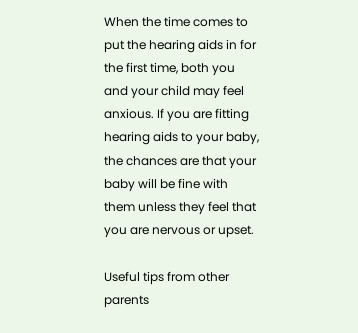When the time comes to put the hearing aids in for the first time, both you and your child may feel anxious. If you are fitting hearing aids to your baby, the chances are that your baby will be fine with them unless they feel that you are nervous or upset.

Useful tips from other parents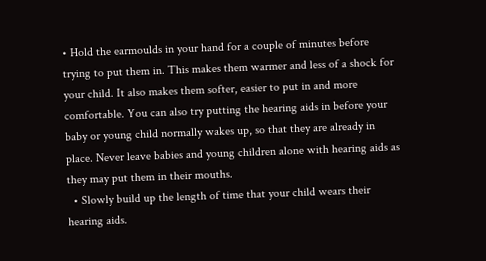• Hold the earmoulds in your hand for a couple of minutes before trying to put them in. This makes them warmer and less of a shock for your child. It also makes them softer, easier to put in and more comfortable. You can also try putting the hearing aids in before your baby or young child normally wakes up, so that they are already in place. Never leave babies and young children alone with hearing aids as they may put them in their mouths.
  • Slowly build up the length of time that your child wears their hearing aids.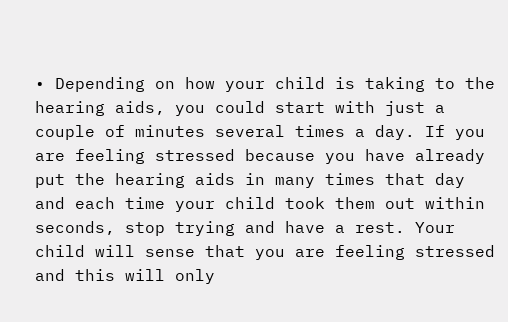• Depending on how your child is taking to the hearing aids, you could start with just a couple of minutes several times a day. If you are feeling stressed because you have already put the hearing aids in many times that day and each time your child took them out within seconds, stop trying and have a rest. Your child will sense that you are feeling stressed and this will only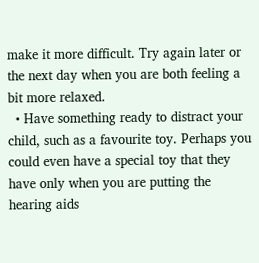make it more difficult. Try again later or the next day when you are both feeling a bit more relaxed.
  • Have something ready to distract your child, such as a favourite toy. Perhaps you could even have a special toy that they have only when you are putting the hearing aids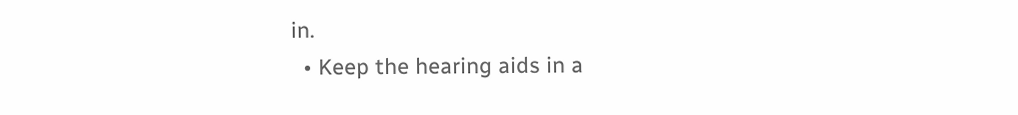in.
  • Keep the hearing aids in a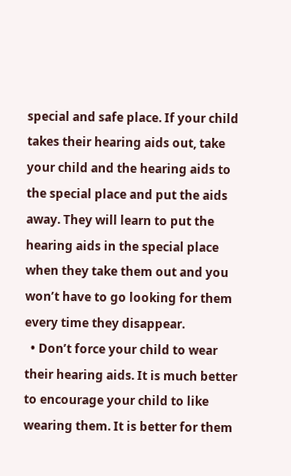special and safe place. If your child takes their hearing aids out, take your child and the hearing aids to the special place and put the aids away. They will learn to put the hearing aids in the special place when they take them out and you won’t have to go looking for them every time they disappear.
  • Don’t force your child to wear their hearing aids. It is much better to encourage your child to like wearing them. It is better for them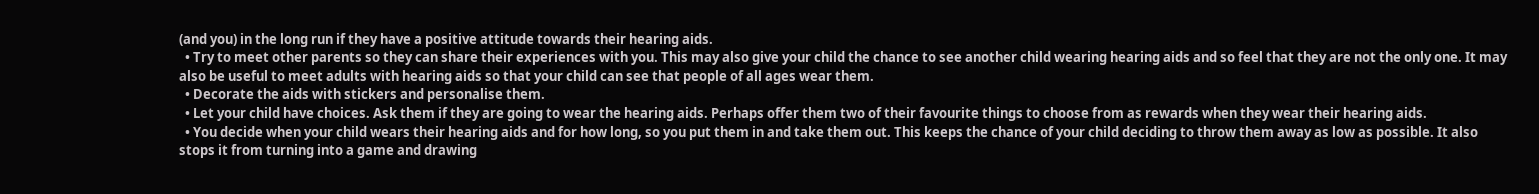(and you) in the long run if they have a positive attitude towards their hearing aids.
  • Try to meet other parents so they can share their experiences with you. This may also give your child the chance to see another child wearing hearing aids and so feel that they are not the only one. It may also be useful to meet adults with hearing aids so that your child can see that people of all ages wear them.
  • Decorate the aids with stickers and personalise them.
  • Let your child have choices. Ask them if they are going to wear the hearing aids. Perhaps offer them two of their favourite things to choose from as rewards when they wear their hearing aids.
  • You decide when your child wears their hearing aids and for how long, so you put them in and take them out. This keeps the chance of your child deciding to throw them away as low as possible. It also stops it from turning into a game and drawing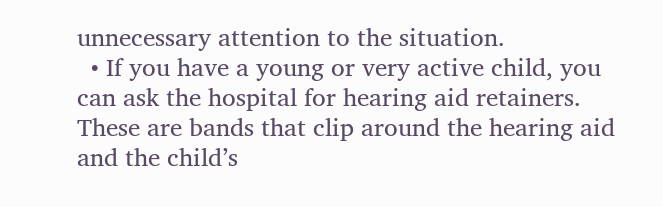unnecessary attention to the situation.
  • If you have a young or very active child, you can ask the hospital for hearing aid retainers. These are bands that clip around the hearing aid and the child’s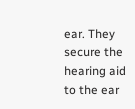ear. They secure the hearing aid to the ear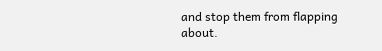and stop them from flapping about.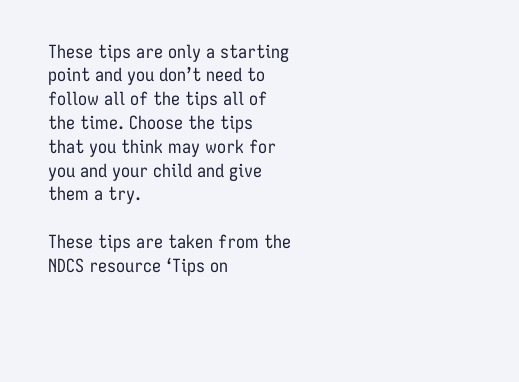These tips are only a starting point and you don’t need to follow all of the tips all of the time. Choose the tips that you think may work for you and your child and give them a try.

These tips are taken from the NDCS resource ‘Tips on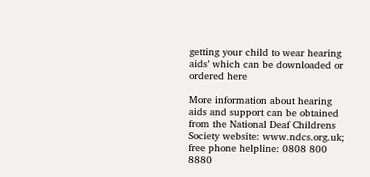getting your child to wear hearing aids’ which can be downloaded or ordered here

More information about hearing aids and support can be obtained from the National Deaf Childrens Society website: www.ndcs.org.uk; free phone helpline: 0808 800 8880